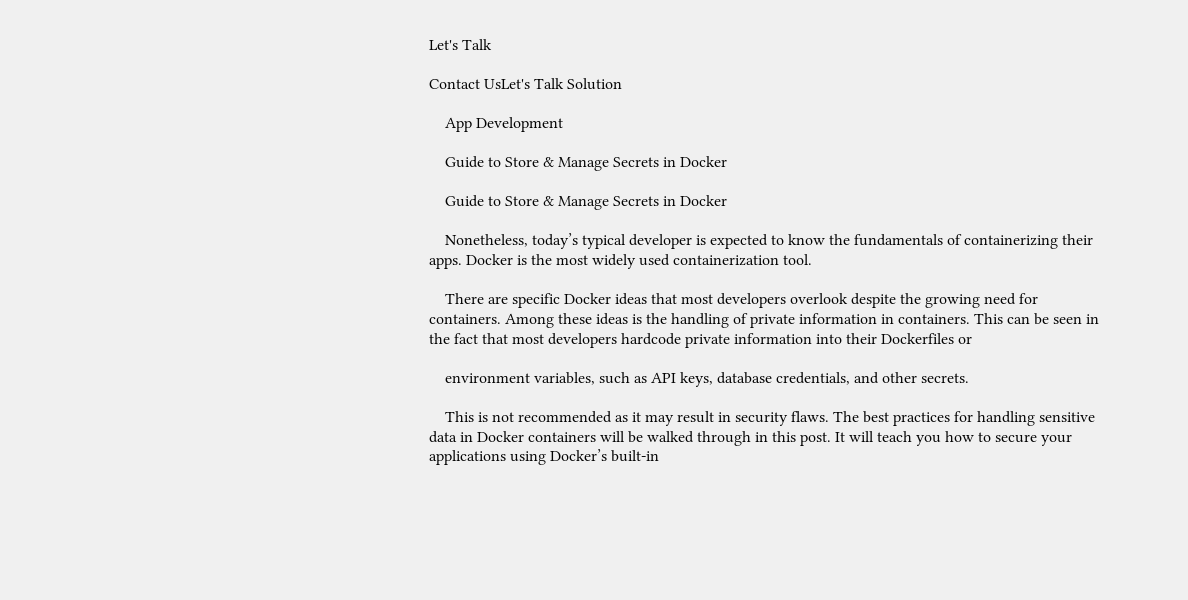Let's Talk

Contact UsLet's Talk Solution

    App Development

    Guide to Store & Manage Secrets in Docker

    Guide to Store & Manage Secrets in Docker

    Nonetheless, today’s typical developer is expected to know the fundamentals of containerizing their apps. Docker is the most widely used containerization tool.

    There are specific Docker ideas that most developers overlook despite the growing need for containers. Among these ideas is the handling of private information in containers. This can be seen in the fact that most developers hardcode private information into their Dockerfiles or

    environment variables, such as API keys, database credentials, and other secrets.

    This is not recommended as it may result in security flaws. The best practices for handling sensitive data in Docker containers will be walked through in this post. It will teach you how to secure your applications using Docker’s built-in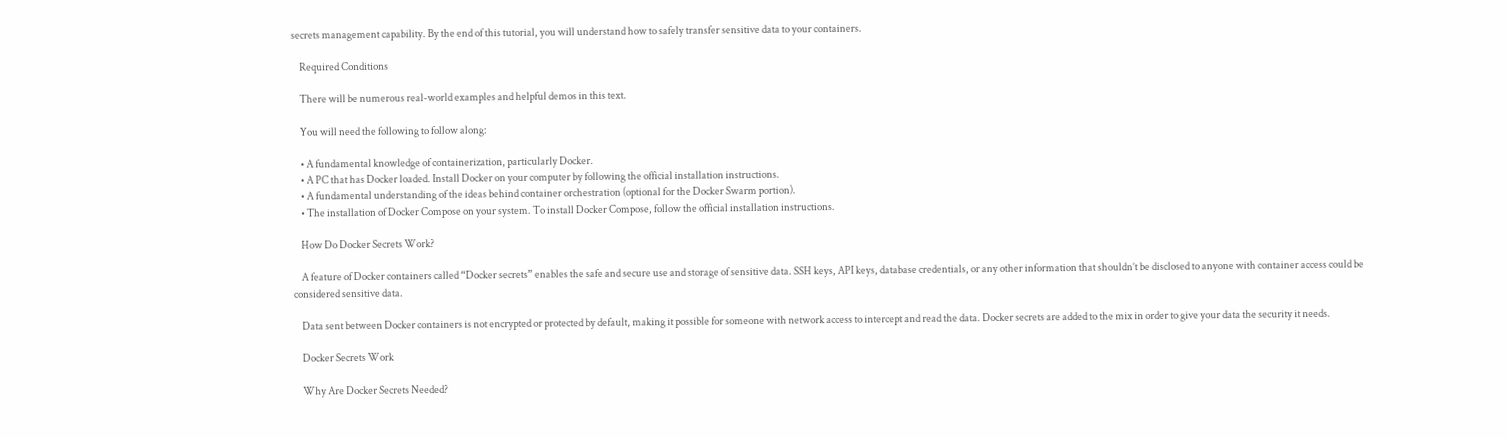secrets management capability. By the end of this tutorial, you will understand how to safely transfer sensitive data to your containers.

    Required Conditions

    There will be numerous real-world examples and helpful demos in this text.

    You will need the following to follow along:

    • A fundamental knowledge of containerization, particularly Docker.
    • A PC that has Docker loaded. Install Docker on your computer by following the official installation instructions.
    • A fundamental understanding of the ideas behind container orchestration (optional for the Docker Swarm portion).
    • The installation of Docker Compose on your system. To install Docker Compose, follow the official installation instructions.

    How Do Docker Secrets Work?

    A feature of Docker containers called “Docker secrets” enables the safe and secure use and storage of sensitive data. SSH keys, API keys, database credentials, or any other information that shouldn’t be disclosed to anyone with container access could be considered sensitive data.

    Data sent between Docker containers is not encrypted or protected by default, making it possible for someone with network access to intercept and read the data. Docker secrets are added to the mix in order to give your data the security it needs.

    Docker Secrets Work

    Why Are Docker Secrets Needed?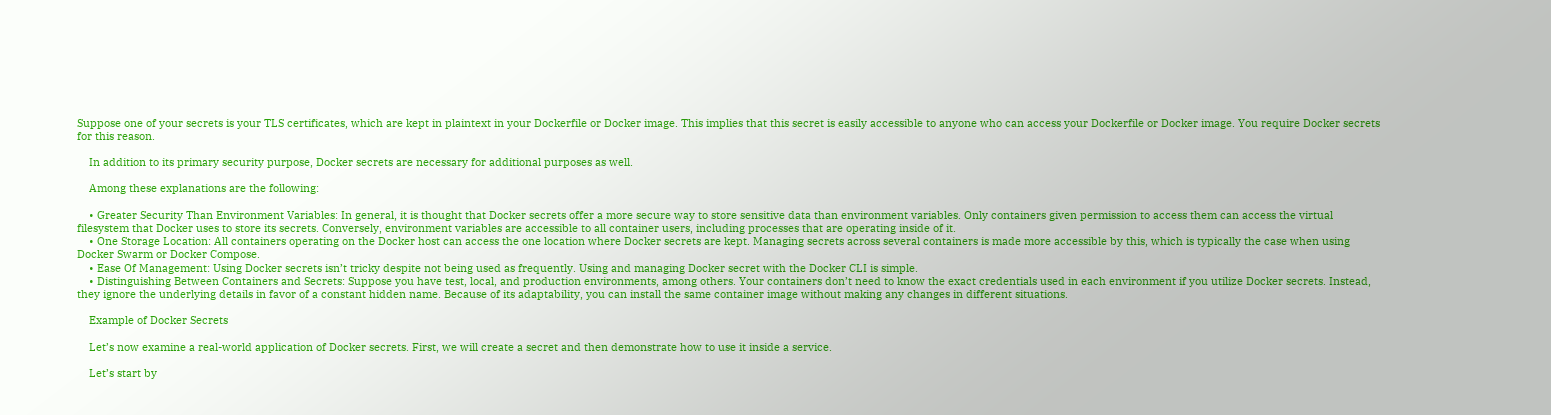Suppose one of your secrets is your TLS certificates, which are kept in plaintext in your Dockerfile or Docker image. This implies that this secret is easily accessible to anyone who can access your Dockerfile or Docker image. You require Docker secrets for this reason.

    In addition to its primary security purpose, Docker secrets are necessary for additional purposes as well.

    Among these explanations are the following:

    • Greater Security Than Environment Variables: In general, it is thought that Docker secrets offer a more secure way to store sensitive data than environment variables. Only containers given permission to access them can access the virtual filesystem that Docker uses to store its secrets. Conversely, environment variables are accessible to all container users, including processes that are operating inside of it.
    • One Storage Location: All containers operating on the Docker host can access the one location where Docker secrets are kept. Managing secrets across several containers is made more accessible by this, which is typically the case when using Docker Swarm or Docker Compose.
    • Ease Of Management: Using Docker secrets isn’t tricky despite not being used as frequently. Using and managing Docker secret with the Docker CLI is simple.
    • Distinguishing Between Containers and Secrets: Suppose you have test, local, and production environments, among others. Your containers don’t need to know the exact credentials used in each environment if you utilize Docker secrets. Instead, they ignore the underlying details in favor of a constant hidden name. Because of its adaptability, you can install the same container image without making any changes in different situations.

    Example of Docker Secrets

    Let’s now examine a real-world application of Docker secrets. First, we will create a secret and then demonstrate how to use it inside a service.

    Let’s start by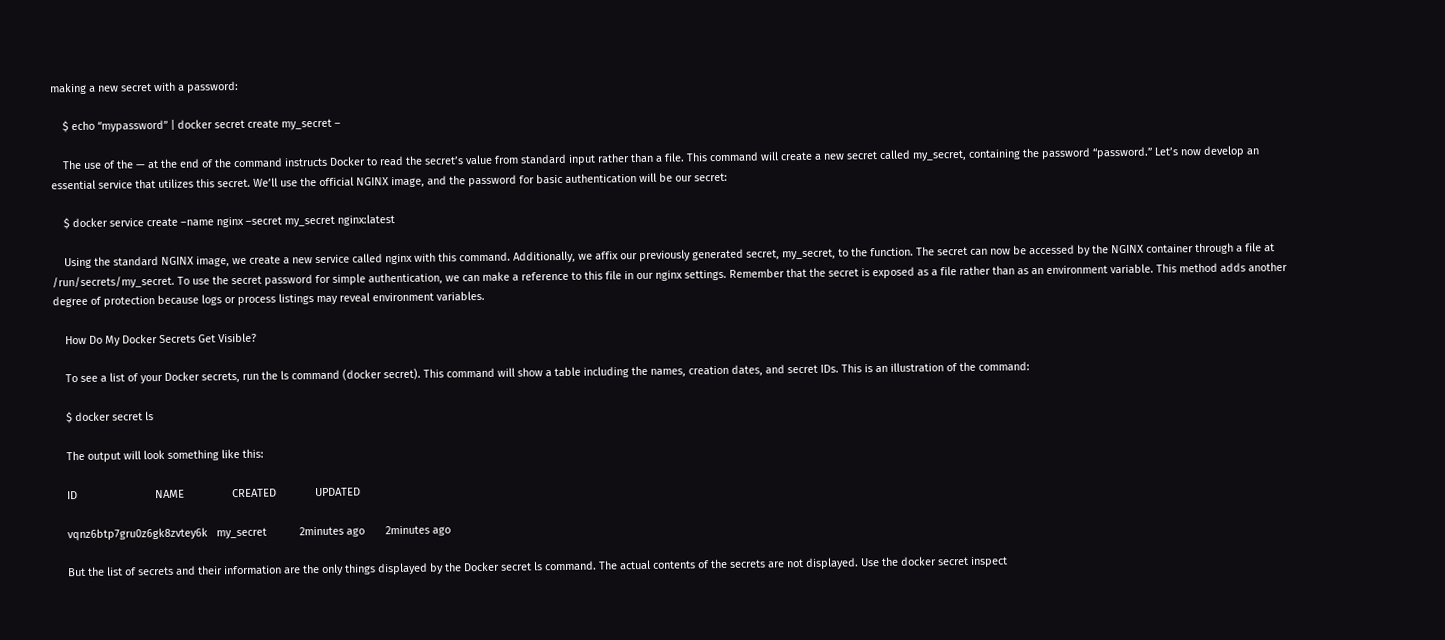making a new secret with a password:

    $ echo “mypassword” | docker secret create my_secret –

    The use of the — at the end of the command instructs Docker to read the secret’s value from standard input rather than a file. This command will create a new secret called my_secret, containing the password “password.” Let’s now develop an essential service that utilizes this secret. We’ll use the official NGINX image, and the password for basic authentication will be our secret:

    $ docker service create –name nginx –secret my_secret nginx:latest

    Using the standard NGINX image, we create a new service called nginx with this command. Additionally, we affix our previously generated secret, my_secret, to the function. The secret can now be accessed by the NGINX container through a file at /run/secrets/my_secret. To use the secret password for simple authentication, we can make a reference to this file in our nginx settings. Remember that the secret is exposed as a file rather than as an environment variable. This method adds another degree of protection because logs or process listings may reveal environment variables.

    How Do My Docker Secrets Get Visible?

    To see a list of your Docker secrets, run the ls command (docker secret). This command will show a table including the names, creation dates, and secret IDs. This is an illustration of the command:

    $ docker secret ls

    The output will look something like this:

    ID                          NAME                CREATED             UPDATED

    vqnz6btp7gru0z6gk8zvtey6k   my_secret           2minutes ago       2minutes ago

    But the list of secrets and their information are the only things displayed by the Docker secret ls command. The actual contents of the secrets are not displayed. Use the docker secret inspect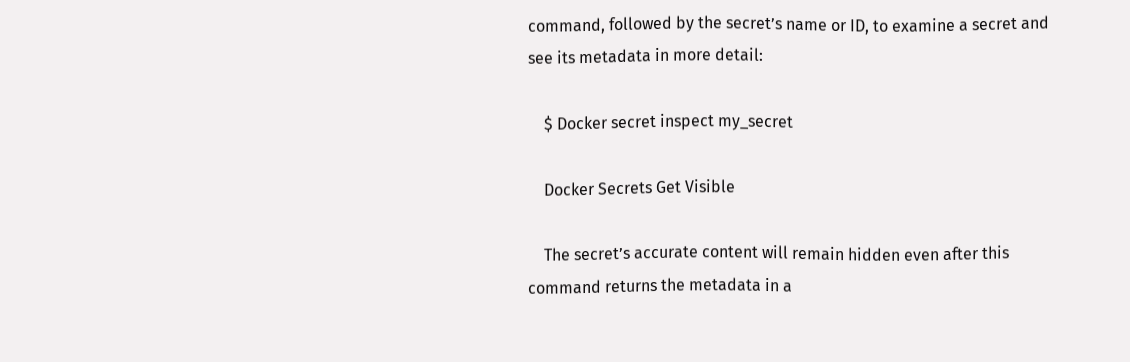command, followed by the secret’s name or ID, to examine a secret and see its metadata in more detail:

    $ Docker secret inspect my_secret

    Docker Secrets Get Visible

    The secret’s accurate content will remain hidden even after this command returns the metadata in a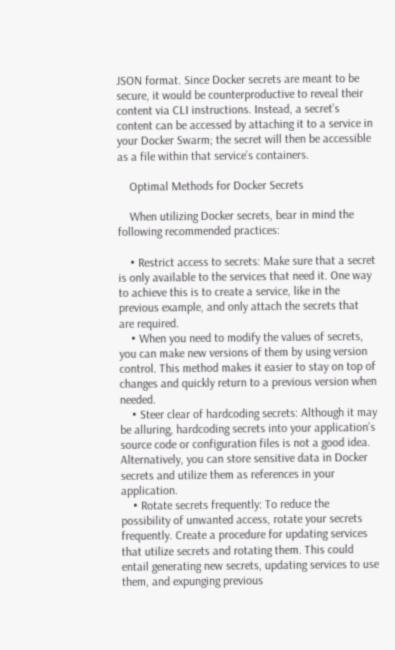JSON format. Since Docker secrets are meant to be secure, it would be counterproductive to reveal their content via CLI instructions. Instead, a secret’s content can be accessed by attaching it to a service in your Docker Swarm; the secret will then be accessible as a file within that service’s containers.

    Optimal Methods for Docker Secrets

    When utilizing Docker secrets, bear in mind the following recommended practices:

    • Restrict access to secrets: Make sure that a secret is only available to the services that need it. One way to achieve this is to create a service, like in the previous example, and only attach the secrets that are required.
    • When you need to modify the values of secrets, you can make new versions of them by using version control. This method makes it easier to stay on top of changes and quickly return to a previous version when needed.
    • Steer clear of hardcoding secrets: Although it may be alluring, hardcoding secrets into your application’s source code or configuration files is not a good idea. Alternatively, you can store sensitive data in Docker secrets and utilize them as references in your application.
    • Rotate secrets frequently: To reduce the possibility of unwanted access, rotate your secrets frequently. Create a procedure for updating services that utilize secrets and rotating them. This could entail generating new secrets, updating services to use them, and expunging previous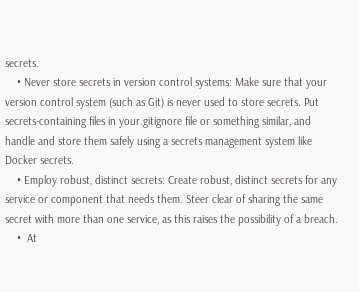secrets.
    • Never store secrets in version control systems: Make sure that your version control system (such as Git) is never used to store secrets. Put secrets-containing files in your.gitignore file or something similar, and handle and store them safely using a secrets management system like Docker secrets.
    • Employ robust, distinct secrets: Create robust, distinct secrets for any service or component that needs them. Steer clear of sharing the same secret with more than one service, as this raises the possibility of a breach.
    •  At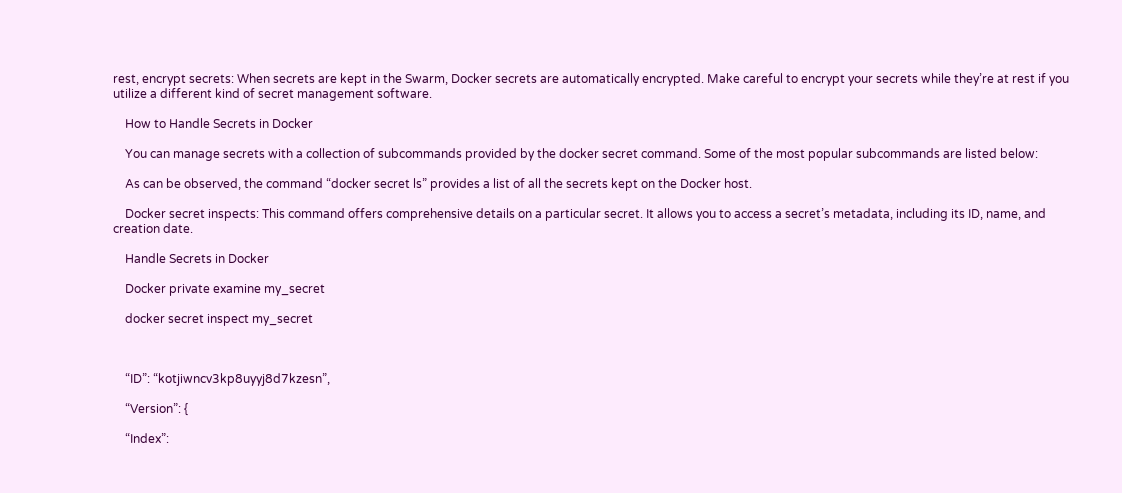rest, encrypt secrets: When secrets are kept in the Swarm, Docker secrets are automatically encrypted. Make careful to encrypt your secrets while they’re at rest if you utilize a different kind of secret management software.

    How to Handle Secrets in Docker

    You can manage secrets with a collection of subcommands provided by the docker secret command. Some of the most popular subcommands are listed below:

    As can be observed, the command “docker secret ls” provides a list of all the secrets kept on the Docker host.

    Docker secret inspects: This command offers comprehensive details on a particular secret. It allows you to access a secret’s metadata, including its ID, name, and creation date.

    Handle Secrets in Docker

    Docker private examine my_secret

    docker secret inspect my_secret



    “ID”: “kotjiwncv3kp8uyyj8d7kzesn”,

    “Version”: {

    “Index”: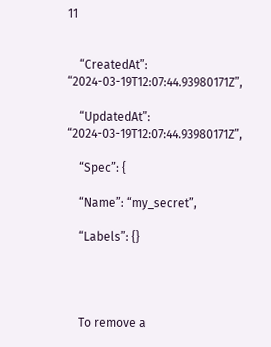11


    “CreatedAt”: “2024-03-19T12:07:44.93980171Z”,

    “UpdatedAt”: “2024-03-19T12:07:44.93980171Z”,

    “Spec”: {

    “Name”: “my_secret”,

    “Labels”: {}




    To remove a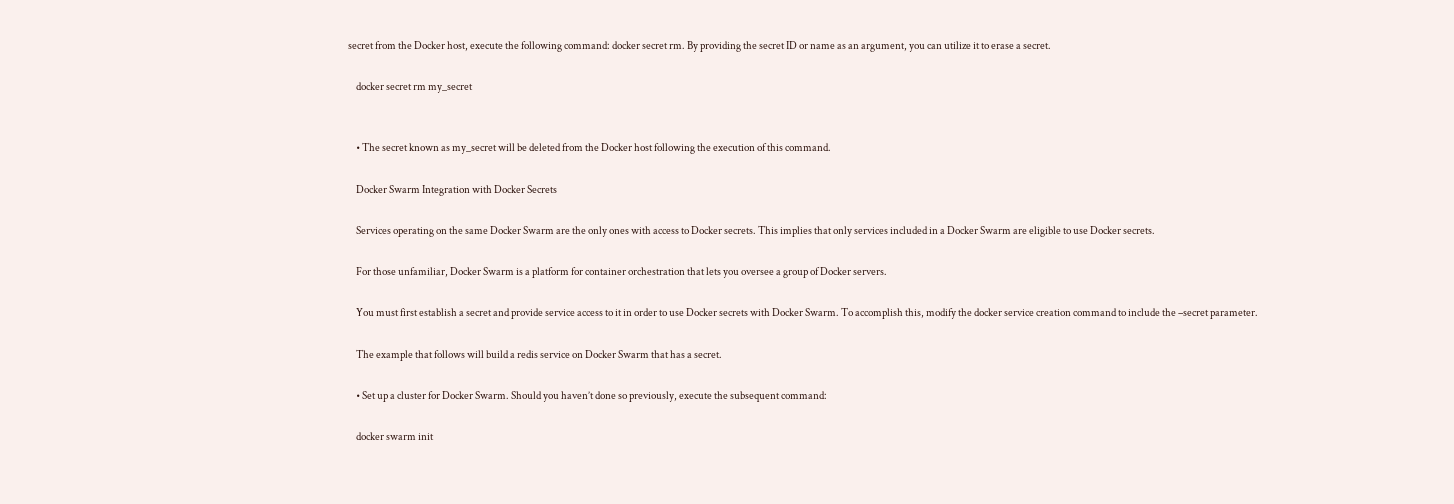secret from the Docker host, execute the following command: docker secret rm. By providing the secret ID or name as an argument, you can utilize it to erase a secret.

    docker secret rm my_secret


    • The secret known as my_secret will be deleted from the Docker host following the execution of this command.

    Docker Swarm Integration with Docker Secrets

    Services operating on the same Docker Swarm are the only ones with access to Docker secrets. This implies that only services included in a Docker Swarm are eligible to use Docker secrets.

    For those unfamiliar, Docker Swarm is a platform for container orchestration that lets you oversee a group of Docker servers.

    You must first establish a secret and provide service access to it in order to use Docker secrets with Docker Swarm. To accomplish this, modify the docker service creation command to include the –secret parameter.

    The example that follows will build a redis service on Docker Swarm that has a secret.

    • Set up a cluster for Docker Swarm. Should you haven’t done so previously, execute the subsequent command:

    docker swarm init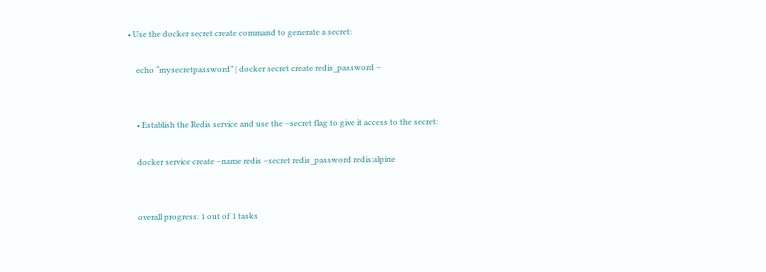• Use the docker secret create command to generate a secret:

    echo “mysecretpassword” | docker secret create redis_password –


    • Establish the Redis service and use the –secret flag to give it access to the secret:

    docker service create –name redis –secret redis_password redis:alpine


    overall progress: 1 out of 1 tasks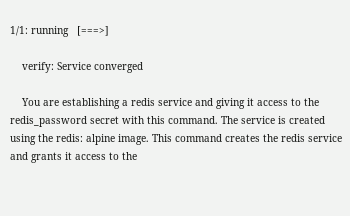1/1: running   [===>]

    verify: Service converged

    You are establishing a redis service and giving it access to the redis_password secret with this command. The service is created using the redis: alpine image. This command creates the redis service and grants it access to the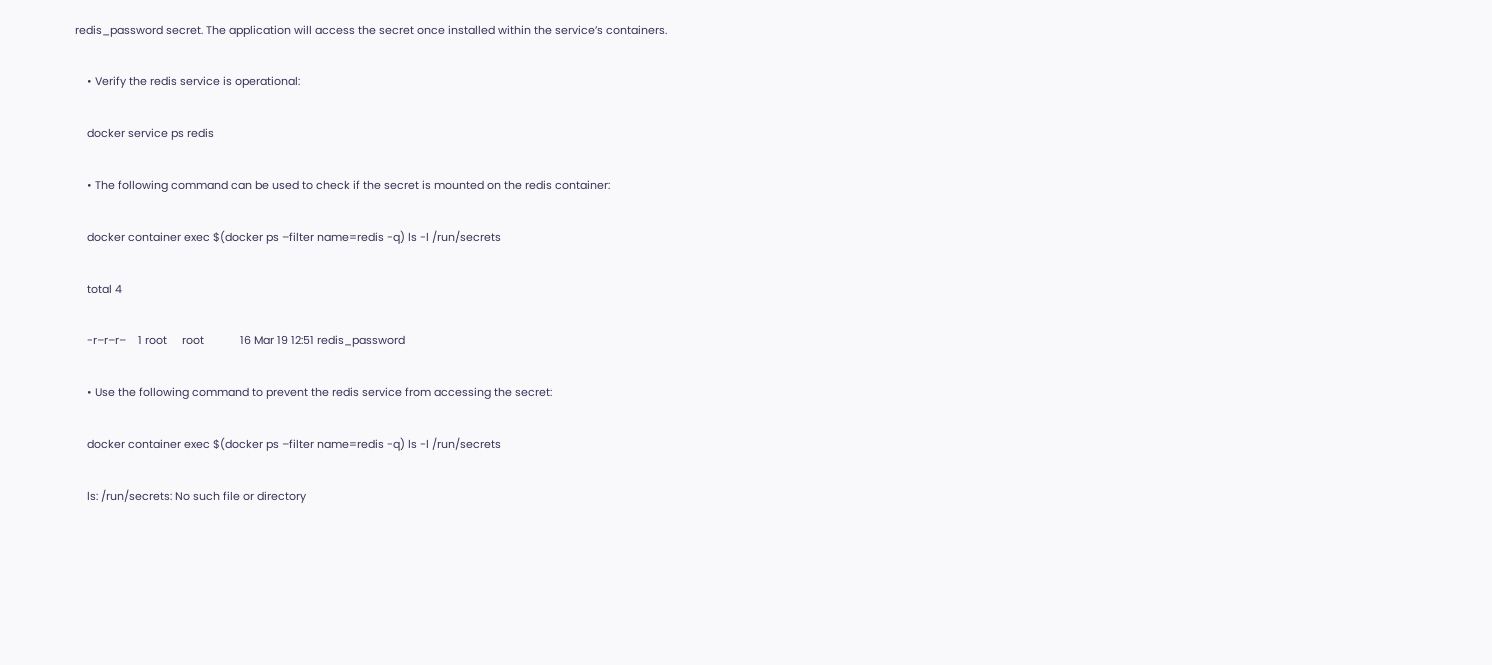redis_password secret. The application will access the secret once installed within the service’s containers.

    • Verify the redis service is operational:

    docker service ps redis

    • The following command can be used to check if the secret is mounted on the redis container:

    docker container exec $(docker ps –filter name=redis -q) ls -l /run/secrets

    total 4

    -r–r–r–    1 root     root            16 Mar 19 12:51 redis_password

    • Use the following command to prevent the redis service from accessing the secret:

    docker container exec $(docker ps –filter name=redis -q) ls -l /run/secrets

    ls: /run/secrets: No such file or directory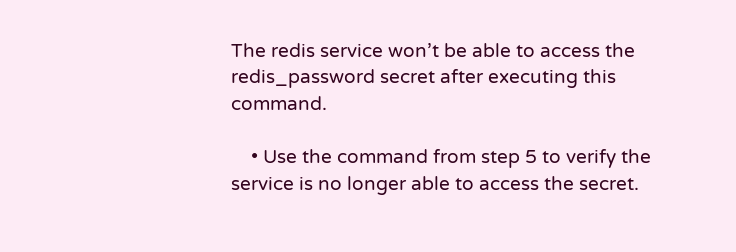The redis service won’t be able to access the redis_password secret after executing this command.

    • Use the command from step 5 to verify the service is no longer able to access the secret.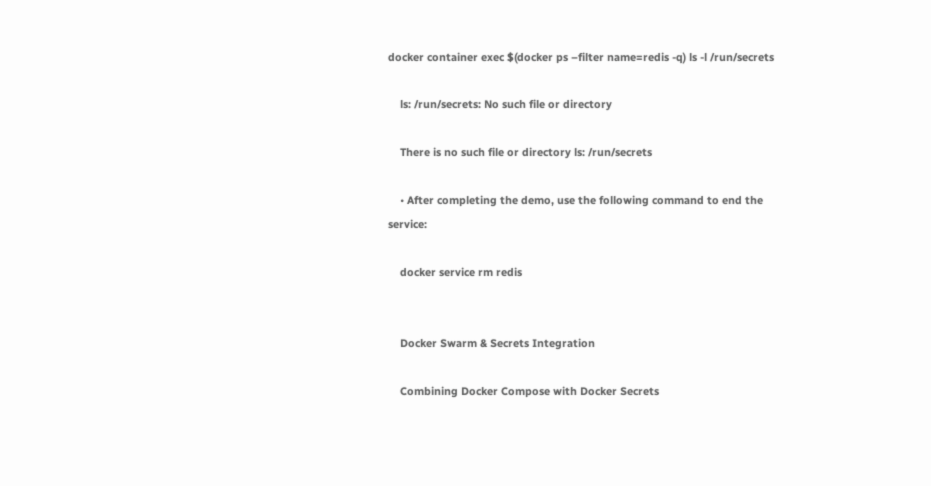docker container exec $(docker ps –filter name=redis -q) ls -l /run/secrets

    ls: /run/secrets: No such file or directory

    There is no such file or directory ls: /run/secrets

    • After completing the demo, use the following command to end the service:

    docker service rm redis


    Docker Swarm & Secrets Integration

    Combining Docker Compose with Docker Secrets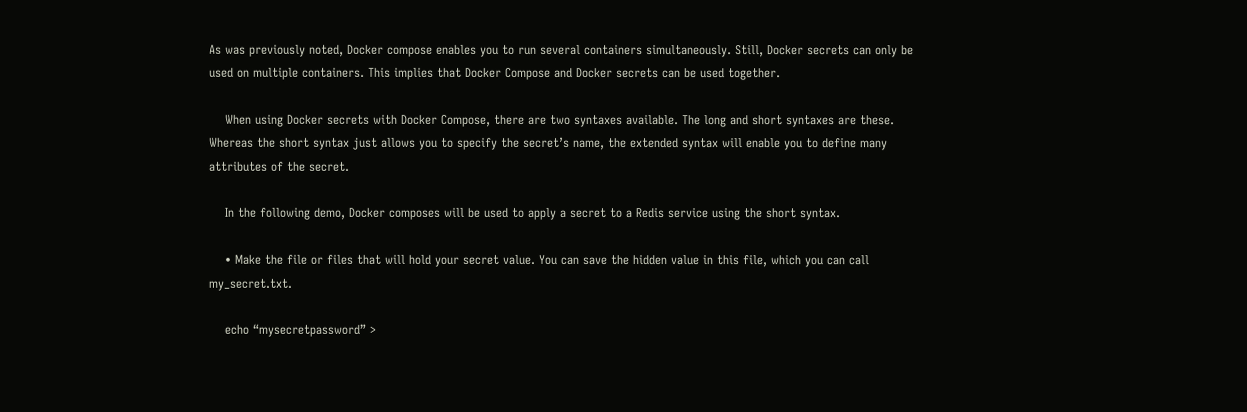As was previously noted, Docker compose enables you to run several containers simultaneously. Still, Docker secrets can only be used on multiple containers. This implies that Docker Compose and Docker secrets can be used together.

    When using Docker secrets with Docker Compose, there are two syntaxes available. The long and short syntaxes are these. Whereas the short syntax just allows you to specify the secret’s name, the extended syntax will enable you to define many attributes of the secret.

    In the following demo, Docker composes will be used to apply a secret to a Redis service using the short syntax.

    • Make the file or files that will hold your secret value. You can save the hidden value in this file, which you can call my_secret.txt.

    echo “mysecretpassword” >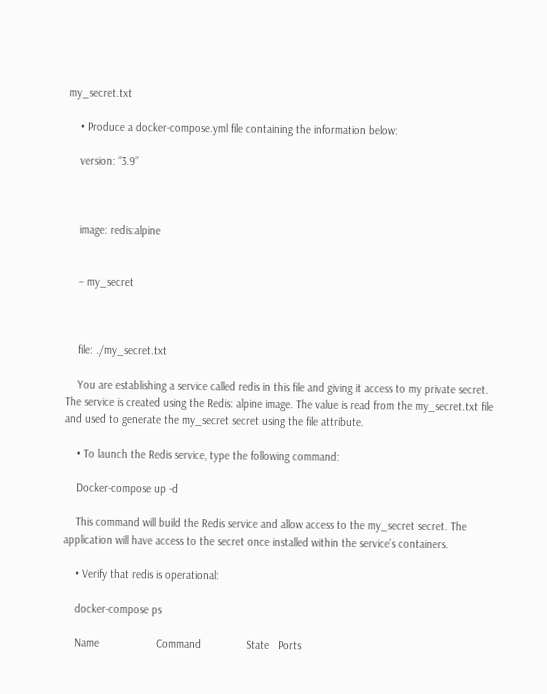my_secret.txt

    • Produce a docker-compose.yml file containing the information below:

    version: “3.9”



    image: redis:alpine


    – my_secret



    file: ./my_secret.txt

    You are establishing a service called redis in this file and giving it access to my private secret. The service is created using the Redis: alpine image. The value is read from the my_secret.txt file and used to generate the my_secret secret using the file attribute.

    • To launch the Redis service, type the following command:

    Docker-compose up -d

    This command will build the Redis service and allow access to the my_secret secret. The application will have access to the secret once installed within the service’s containers.

    • Verify that redis is operational:

    docker-compose ps

    Name                   Command               State   Ports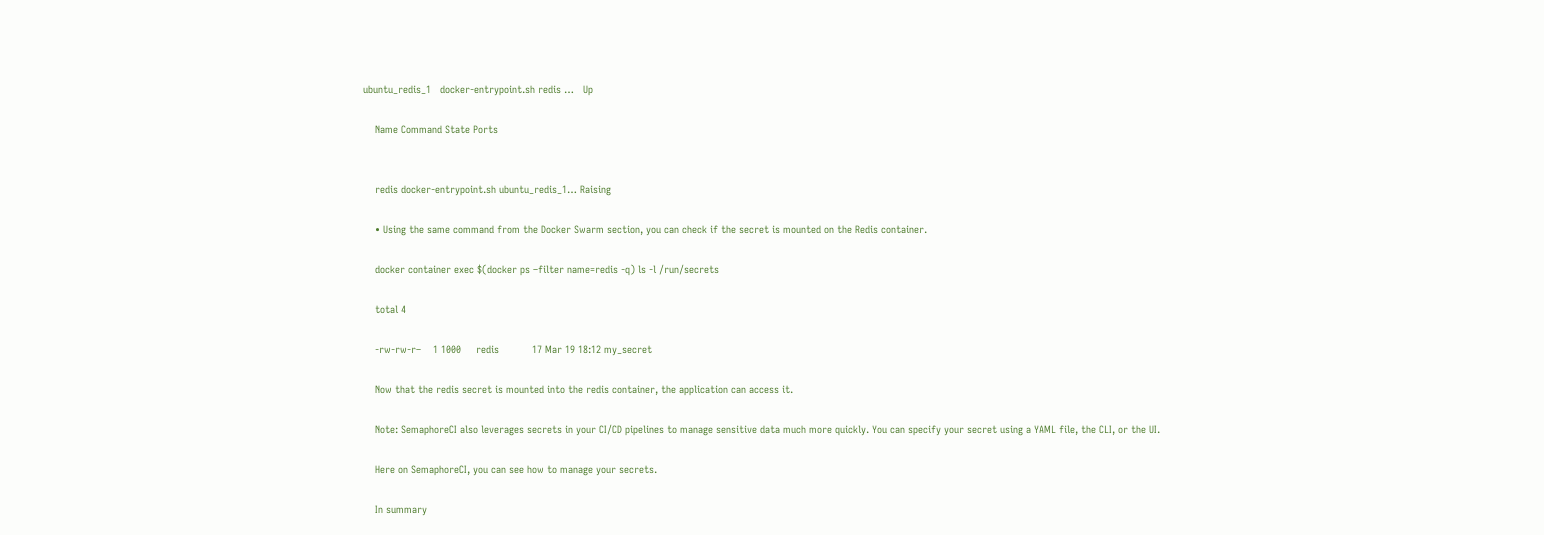ubuntu_redis_1   docker-entrypoint.sh redis …   Up

    Name Command State Ports


    redis docker-entrypoint.sh ubuntu_redis_1… Raising

    • Using the same command from the Docker Swarm section, you can check if the secret is mounted on the Redis container.

    docker container exec $(docker ps –filter name=redis -q) ls -l /run/secrets

    total 4

    -rw-rw-r–    1 1000     redis           17 Mar 19 18:12 my_secret

    Now that the redis secret is mounted into the redis container, the application can access it.

    Note: SemaphoreCI also leverages secrets in your CI/CD pipelines to manage sensitive data much more quickly. You can specify your secret using a YAML file, the CLI, or the UI.

    Here on SemaphoreCI, you can see how to manage your secrets.

    In summary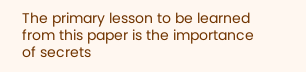The primary lesson to be learned from this paper is the importance of secrets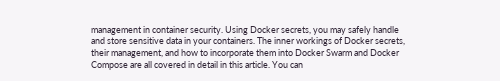management in container security. Using Docker secrets, you may safely handle and store sensitive data in your containers. The inner workings of Docker secrets, their management, and how to incorporate them into Docker Swarm and Docker Compose are all covered in detail in this article. You can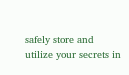safely store and utilize your secrets in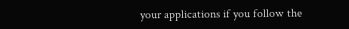your applications if you follow the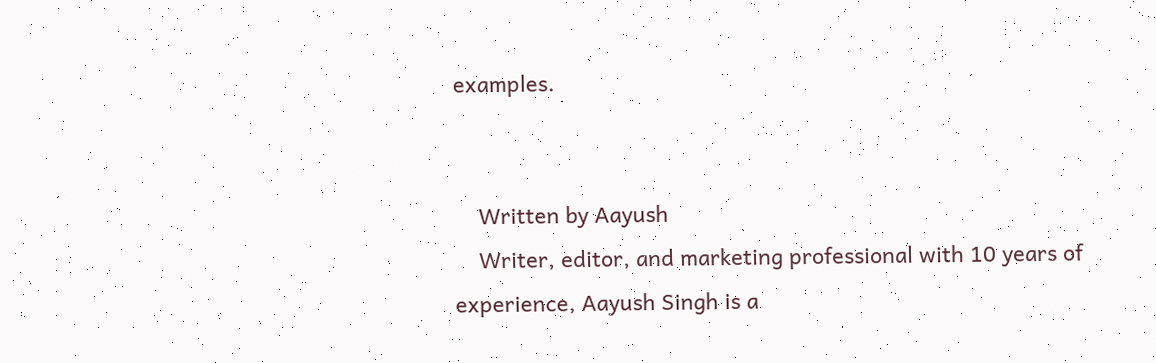examples.


    Written by Aayush
    Writer, editor, and marketing professional with 10 years of experience, Aayush Singh is a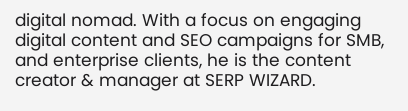digital nomad. With a focus on engaging digital content and SEO campaigns for SMB, and enterprise clients, he is the content creator & manager at SERP WIZARD.